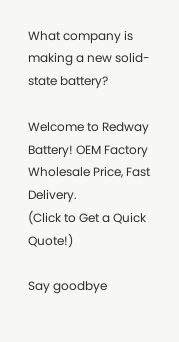What company is making a new solid-state battery?

Welcome to Redway Battery! OEM Factory Wholesale Price, Fast Delivery.
(Click to Get a Quick Quote!)

Say goodbye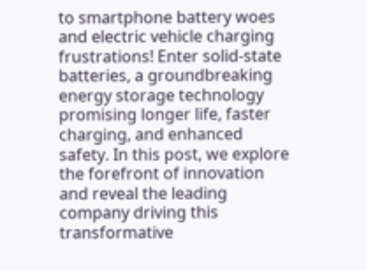to smartphone battery woes and electric vehicle charging frustrations! Enter solid-state batteries, a groundbreaking energy storage technology promising longer life, faster charging, and enhanced safety. In this post, we explore the forefront of innovation and reveal the leading company driving this transformative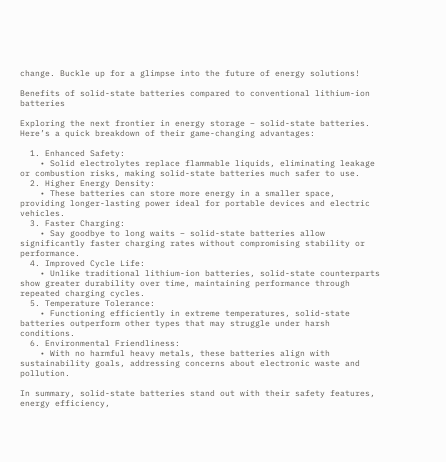change. Buckle up for a glimpse into the future of energy solutions!

Benefits of solid-state batteries compared to conventional lithium-ion batteries

Exploring the next frontier in energy storage – solid-state batteries. Here’s a quick breakdown of their game-changing advantages:

  1. Enhanced Safety:
    • Solid electrolytes replace flammable liquids, eliminating leakage or combustion risks, making solid-state batteries much safer to use.
  2. Higher Energy Density:
    • These batteries can store more energy in a smaller space, providing longer-lasting power ideal for portable devices and electric vehicles.
  3. Faster Charging:
    • Say goodbye to long waits – solid-state batteries allow significantly faster charging rates without compromising stability or performance.
  4. Improved Cycle Life:
    • Unlike traditional lithium-ion batteries, solid-state counterparts show greater durability over time, maintaining performance through repeated charging cycles.
  5. Temperature Tolerance:
    • Functioning efficiently in extreme temperatures, solid-state batteries outperform other types that may struggle under harsh conditions.
  6. Environmental Friendliness:
    • With no harmful heavy metals, these batteries align with sustainability goals, addressing concerns about electronic waste and pollution.

In summary, solid-state batteries stand out with their safety features, energy efficiency,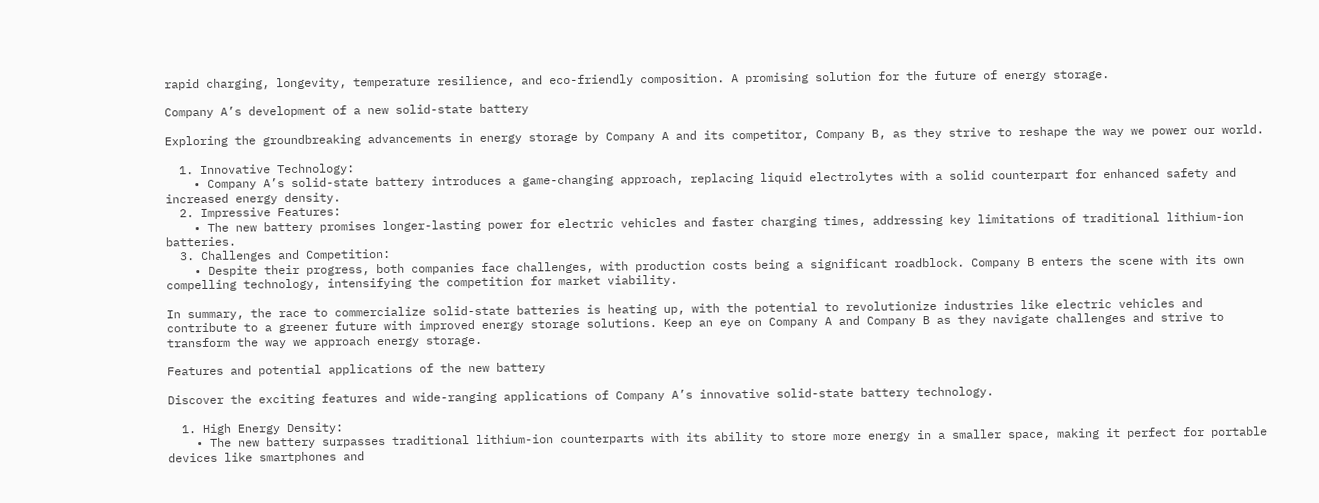rapid charging, longevity, temperature resilience, and eco-friendly composition. A promising solution for the future of energy storage.

Company A’s development of a new solid-state battery

Exploring the groundbreaking advancements in energy storage by Company A and its competitor, Company B, as they strive to reshape the way we power our world.

  1. Innovative Technology:
    • Company A’s solid-state battery introduces a game-changing approach, replacing liquid electrolytes with a solid counterpart for enhanced safety and increased energy density.
  2. Impressive Features:
    • The new battery promises longer-lasting power for electric vehicles and faster charging times, addressing key limitations of traditional lithium-ion batteries.
  3. Challenges and Competition:
    • Despite their progress, both companies face challenges, with production costs being a significant roadblock. Company B enters the scene with its own compelling technology, intensifying the competition for market viability.

In summary, the race to commercialize solid-state batteries is heating up, with the potential to revolutionize industries like electric vehicles and contribute to a greener future with improved energy storage solutions. Keep an eye on Company A and Company B as they navigate challenges and strive to transform the way we approach energy storage.

Features and potential applications of the new battery

Discover the exciting features and wide-ranging applications of Company A’s innovative solid-state battery technology.

  1. High Energy Density:
    • The new battery surpasses traditional lithium-ion counterparts with its ability to store more energy in a smaller space, making it perfect for portable devices like smartphones and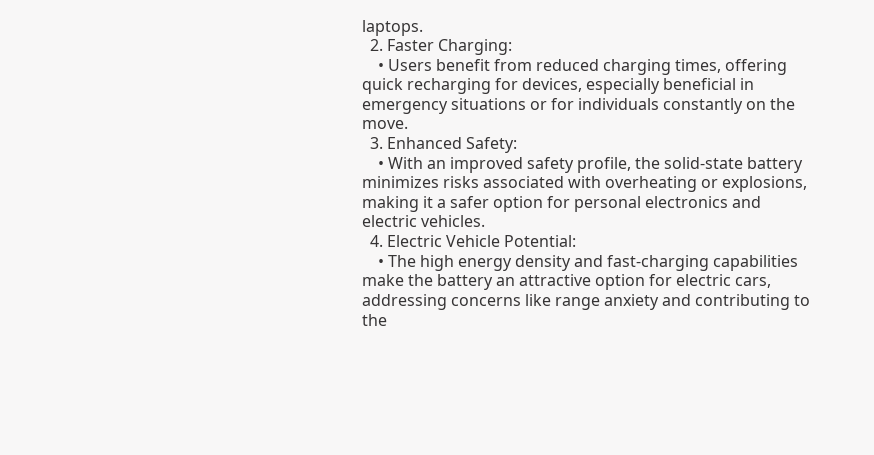laptops.
  2. Faster Charging:
    • Users benefit from reduced charging times, offering quick recharging for devices, especially beneficial in emergency situations or for individuals constantly on the move.
  3. Enhanced Safety:
    • With an improved safety profile, the solid-state battery minimizes risks associated with overheating or explosions, making it a safer option for personal electronics and electric vehicles.
  4. Electric Vehicle Potential:
    • The high energy density and fast-charging capabilities make the battery an attractive option for electric cars, addressing concerns like range anxiety and contributing to the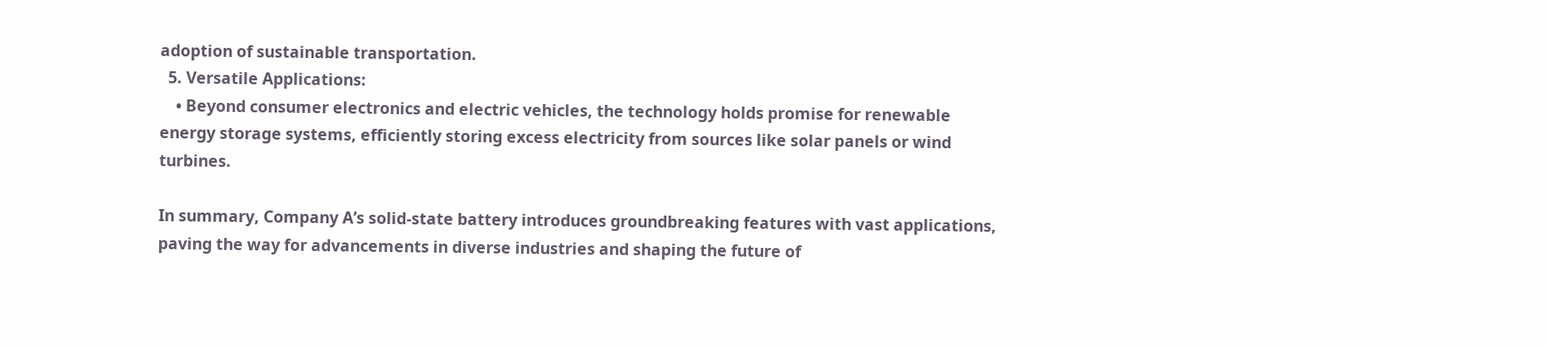adoption of sustainable transportation.
  5. Versatile Applications:
    • Beyond consumer electronics and electric vehicles, the technology holds promise for renewable energy storage systems, efficiently storing excess electricity from sources like solar panels or wind turbines.

In summary, Company A’s solid-state battery introduces groundbreaking features with vast applications, paving the way for advancements in diverse industries and shaping the future of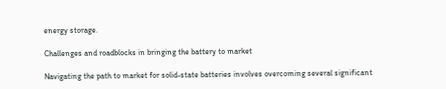energy storage.

Challenges and roadblocks in bringing the battery to market

Navigating the path to market for solid-state batteries involves overcoming several significant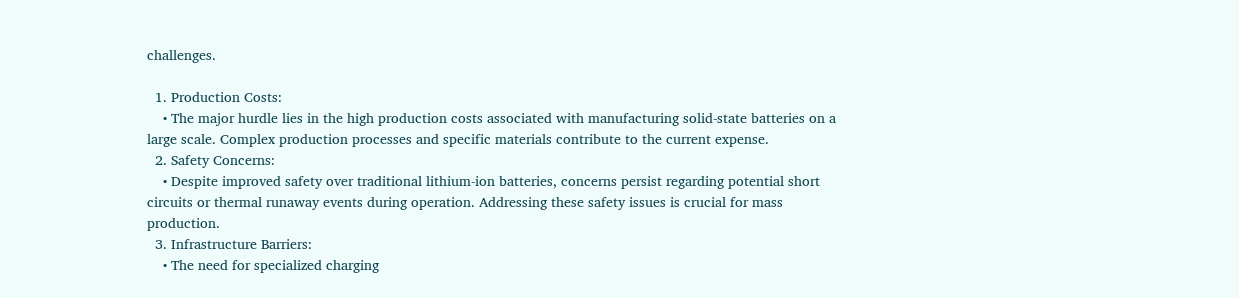challenges.

  1. Production Costs:
    • The major hurdle lies in the high production costs associated with manufacturing solid-state batteries on a large scale. Complex production processes and specific materials contribute to the current expense.
  2. Safety Concerns:
    • Despite improved safety over traditional lithium-ion batteries, concerns persist regarding potential short circuits or thermal runaway events during operation. Addressing these safety issues is crucial for mass production.
  3. Infrastructure Barriers:
    • The need for specialized charging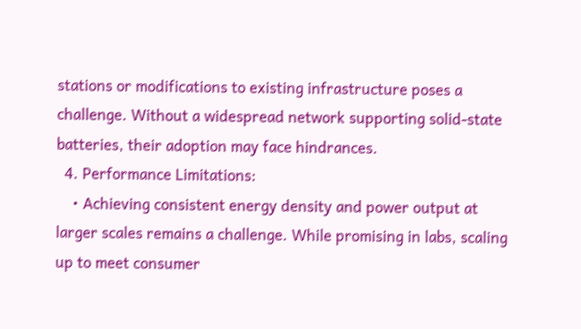stations or modifications to existing infrastructure poses a challenge. Without a widespread network supporting solid-state batteries, their adoption may face hindrances.
  4. Performance Limitations:
    • Achieving consistent energy density and power output at larger scales remains a challenge. While promising in labs, scaling up to meet consumer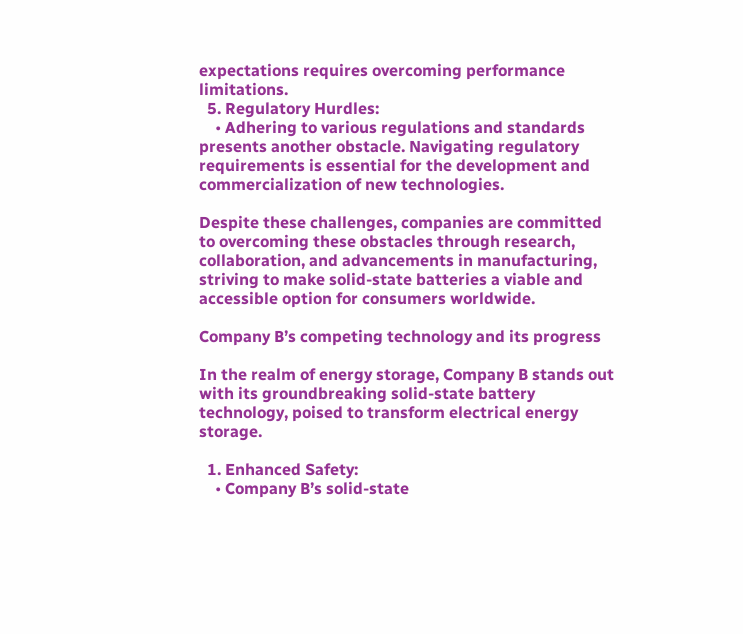expectations requires overcoming performance limitations.
  5. Regulatory Hurdles:
    • Adhering to various regulations and standards presents another obstacle. Navigating regulatory requirements is essential for the development and commercialization of new technologies.

Despite these challenges, companies are committed to overcoming these obstacles through research, collaboration, and advancements in manufacturing, striving to make solid-state batteries a viable and accessible option for consumers worldwide.

Company B’s competing technology and its progress

In the realm of energy storage, Company B stands out with its groundbreaking solid-state battery technology, poised to transform electrical energy storage.

  1. Enhanced Safety:
    • Company B’s solid-state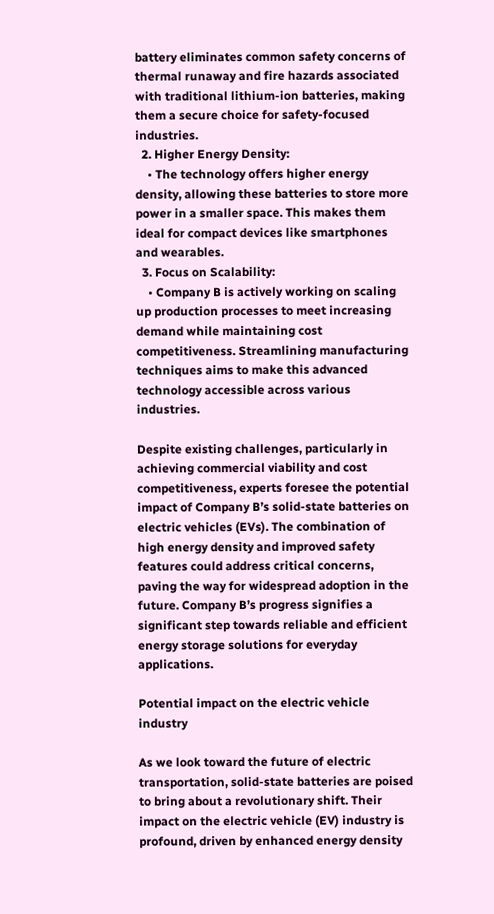battery eliminates common safety concerns of thermal runaway and fire hazards associated with traditional lithium-ion batteries, making them a secure choice for safety-focused industries.
  2. Higher Energy Density:
    • The technology offers higher energy density, allowing these batteries to store more power in a smaller space. This makes them ideal for compact devices like smartphones and wearables.
  3. Focus on Scalability:
    • Company B is actively working on scaling up production processes to meet increasing demand while maintaining cost competitiveness. Streamlining manufacturing techniques aims to make this advanced technology accessible across various industries.

Despite existing challenges, particularly in achieving commercial viability and cost competitiveness, experts foresee the potential impact of Company B’s solid-state batteries on electric vehicles (EVs). The combination of high energy density and improved safety features could address critical concerns, paving the way for widespread adoption in the future. Company B’s progress signifies a significant step towards reliable and efficient energy storage solutions for everyday applications.

Potential impact on the electric vehicle industry

As we look toward the future of electric transportation, solid-state batteries are poised to bring about a revolutionary shift. Their impact on the electric vehicle (EV) industry is profound, driven by enhanced energy density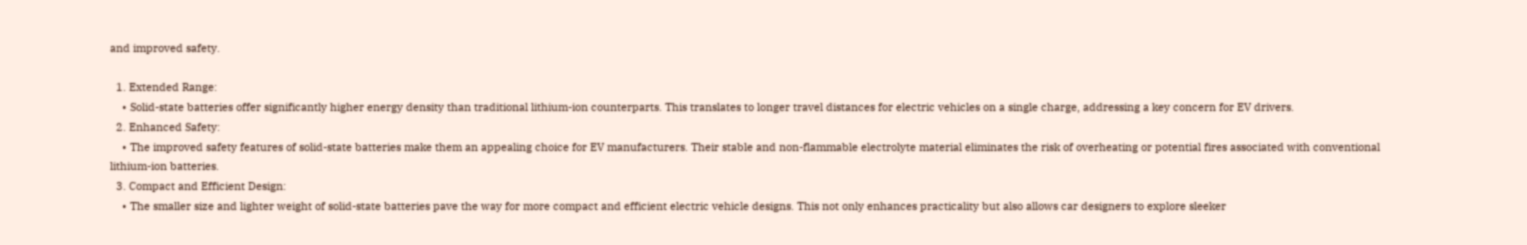and improved safety.

  1. Extended Range:
    • Solid-state batteries offer significantly higher energy density than traditional lithium-ion counterparts. This translates to longer travel distances for electric vehicles on a single charge, addressing a key concern for EV drivers.
  2. Enhanced Safety:
    • The improved safety features of solid-state batteries make them an appealing choice for EV manufacturers. Their stable and non-flammable electrolyte material eliminates the risk of overheating or potential fires associated with conventional lithium-ion batteries.
  3. Compact and Efficient Design:
    • The smaller size and lighter weight of solid-state batteries pave the way for more compact and efficient electric vehicle designs. This not only enhances practicality but also allows car designers to explore sleeker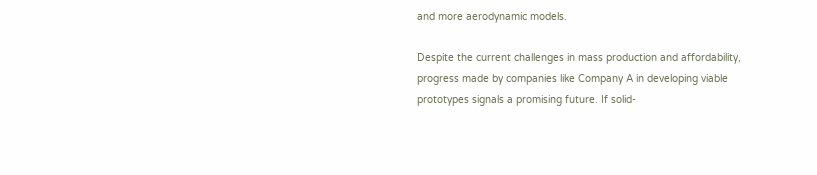and more aerodynamic models.

Despite the current challenges in mass production and affordability, progress made by companies like Company A in developing viable prototypes signals a promising future. If solid-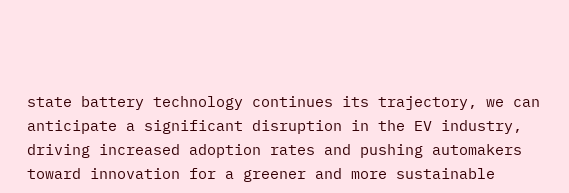state battery technology continues its trajectory, we can anticipate a significant disruption in the EV industry, driving increased adoption rates and pushing automakers toward innovation for a greener and more sustainable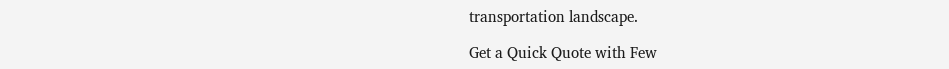transportation landscape.

Get a Quick Quote with Few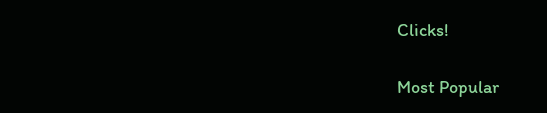Clicks!

Most Popular